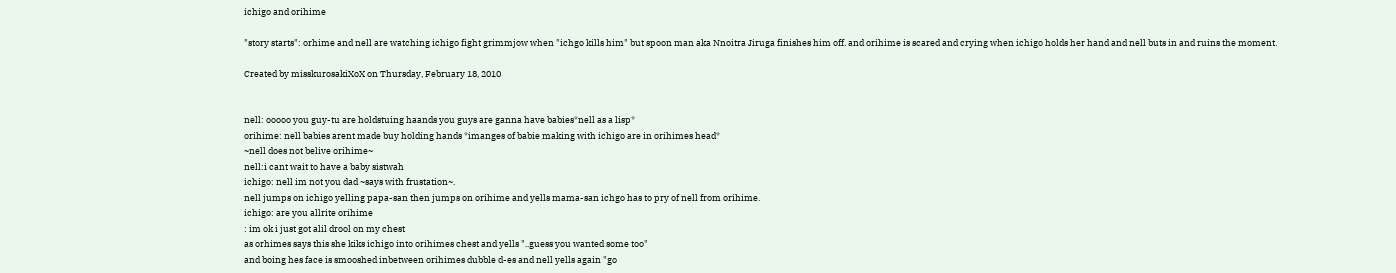ichigo and orihime

"story starts": orhime and nell are watching ichigo fight grimmjow when "ichgo kills him" but spoon man aka Nnoitra Jiruga finishes him off. and orihime is scared and crying when ichigo holds her hand and nell buts in and ruins the moment.

Created by misskurosakiXoX on Thursday, February 18, 2010


nell: ooooo you guy-tu are holdstuing haands you guys are ganna have babies*nell as a lisp*
orihime: nell babies arent made buy holding hands *imanges of babie making with ichigo are in orihimes head*
~nell does not belive orihime~
nell:i cant wait to have a baby sistwah
ichigo: nell im not you dad ~says with frustation~.
nell jumps on ichigo yelling papa-san then jumps on orihime and yells mama-san ichgo has to pry of nell from orihime.
ichigo: are you allrite orihime
: im ok i just got alil drool on my chest
as orhimes says this she kiks ichigo into orihimes chest and yells "..guess you wanted some too"
and boing hes face is smooshed inbetween orihimes dubble d-es and nell yells again "go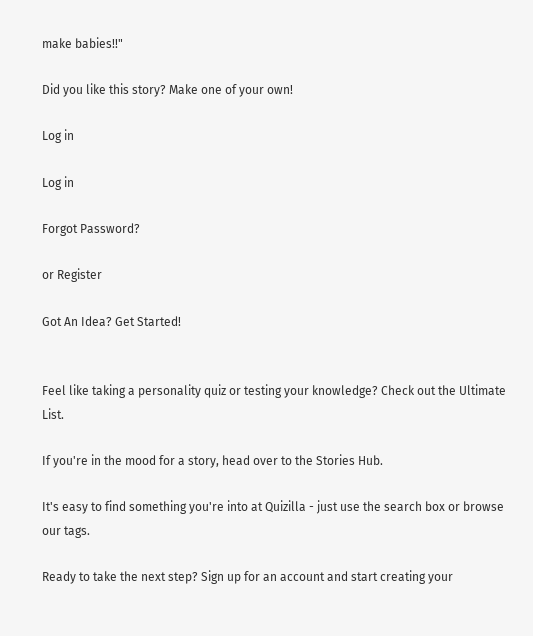make babies!!"

Did you like this story? Make one of your own!

Log in

Log in

Forgot Password?

or Register

Got An Idea? Get Started!


Feel like taking a personality quiz or testing your knowledge? Check out the Ultimate List.

If you're in the mood for a story, head over to the Stories Hub.

It's easy to find something you're into at Quizilla - just use the search box or browse our tags.

Ready to take the next step? Sign up for an account and start creating your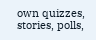own quizzes, stories, polls,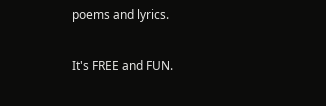poems and lyrics.

It's FREE and FUN.